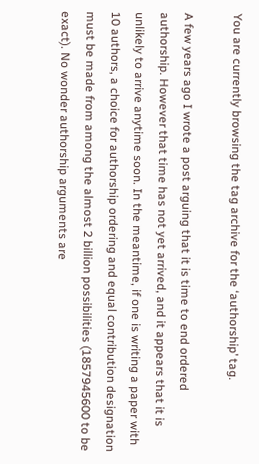You are currently browsing the tag archive for the ‘authorship’ tag.

A few years ago I wrote a post arguing that it is time to end ordered authorship. However that time has not yet arrived, and it appears that it is unlikely to arrive anytime soon. In the meantime, if one is writing a paper with 10 authors, a choice for authorship ordering and equal contribution designation must be made from among the almost 2 billion possibilities (1857945600 to be exact). No wonder authorship arguments are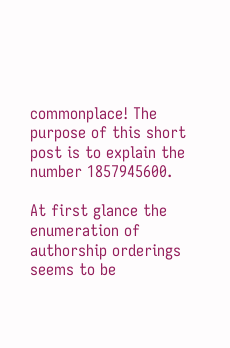commonplace! The purpose of this short post is to explain the number 1857945600.

At first glance the enumeration of authorship orderings seems to be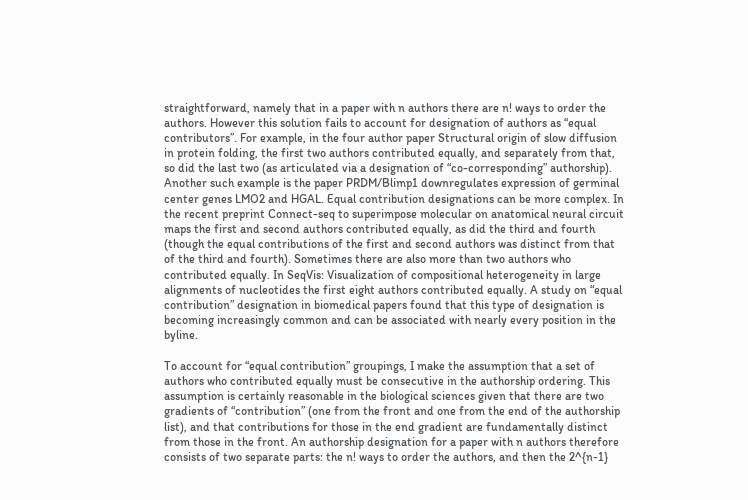straightforward, namely that in a paper with n authors there are n! ways to order the authors. However this solution fails to account for designation of authors as “equal contributors”. For example, in the four author paper Structural origin of slow diffusion in protein folding, the first two authors contributed equally, and separately from that, so did the last two (as articulated via a designation of “co-corresponding” authorship). Another such example is the paper PRDM/Blimp1 downregulates expression of germinal center genes LMO2 and HGAL. Equal contribution designations can be more complex. In the recent preprint Connect-seq to superimpose molecular on anatomical neural circuit maps the first and second authors contributed equally, as did the third and fourth (though the equal contributions of the first and second authors was distinct from that of the third and fourth). Sometimes there are also more than two authors who contributed equally. In SeqVis: Visualization of compositional heterogeneity in large alignments of nucleotides the first eight authors contributed equally. A study on “equal contribution” designation in biomedical papers found that this type of designation is becoming increasingly common and can be associated with nearly every position in the byline.

To account for “equal contribution” groupings, I make the assumption that a set of authors who contributed equally must be consecutive in the authorship ordering. This assumption is certainly reasonable in the biological sciences given that there are two gradients of “contribution” (one from the front and one from the end of the authorship list), and that contributions for those in the end gradient are fundamentally distinct from those in the front. An authorship designation for a paper with n authors therefore consists of two separate parts: the n! ways to order the authors, and then the 2^{n-1}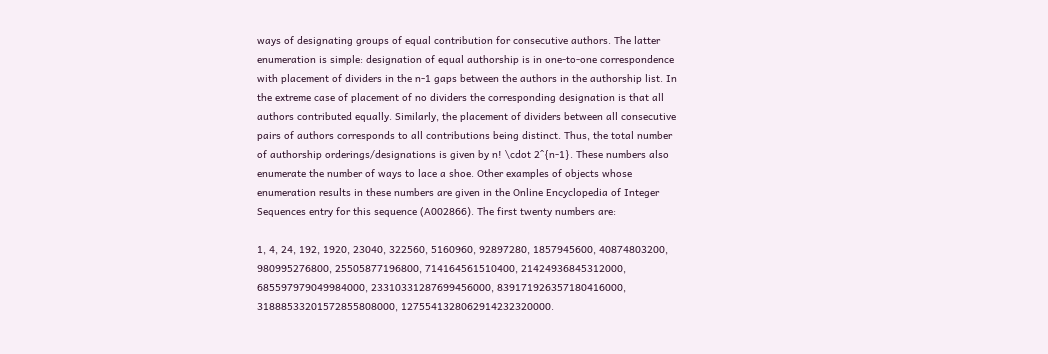ways of designating groups of equal contribution for consecutive authors. The latter enumeration is simple: designation of equal authorship is in one-to-one correspondence with placement of dividers in the n-1 gaps between the authors in the authorship list. In the extreme case of placement of no dividers the corresponding designation is that all authors contributed equally. Similarly, the placement of dividers between all consecutive pairs of authors corresponds to all contributions being distinct. Thus, the total number of authorship orderings/designations is given by n! \cdot 2^{n-1}. These numbers also enumerate the number of ways to lace a shoe. Other examples of objects whose enumeration results in these numbers are given in the Online Encyclopedia of Integer Sequences entry for this sequence (A002866). The first twenty numbers are:

1, 4, 24, 192, 1920, 23040, 322560, 5160960, 92897280, 1857945600, 40874803200, 980995276800, 25505877196800, 714164561510400, 21424936845312000, 685597979049984000, 23310331287699456000, 839171926357180416000, 31888533201572855808000, 1275541328062914232320000.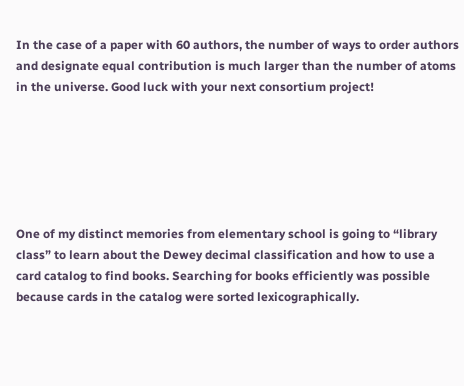In the case of a paper with 60 authors, the number of ways to order authors and designate equal contribution is much larger than the number of atoms in the universe. Good luck with your next consortium project!






One of my distinct memories from elementary school is going to “library class” to learn about the Dewey decimal classification and how to use a card catalog to find books. Searching for books efficiently was possible because cards in the catalog were sorted lexicographically.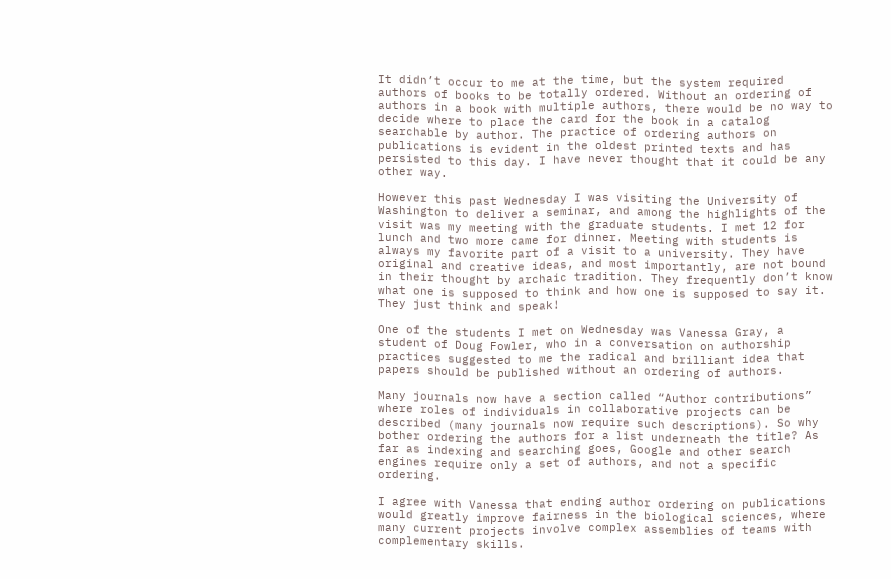It didn’t occur to me at the time, but the system required authors of books to be totally ordered. Without an ordering of authors in a book with multiple authors, there would be no way to decide where to place the card for the book in a catalog searchable by author. The practice of ordering authors on publications is evident in the oldest printed texts and has persisted to this day. I have never thought that it could be any other way.

However this past Wednesday I was visiting the University of Washington to deliver a seminar, and among the highlights of the visit was my meeting with the graduate students. I met 12 for lunch and two more came for dinner. Meeting with students is always my favorite part of a visit to a university. They have original and creative ideas, and most importantly, are not bound in their thought by archaic tradition. They frequently don’t know what one is supposed to think and how one is supposed to say it. They just think and speak!

One of the students I met on Wednesday was Vanessa Gray, a student of Doug Fowler, who in a conversation on authorship practices suggested to me the radical and brilliant idea that papers should be published without an ordering of authors.

Many journals now have a section called “Author contributions” where roles of individuals in collaborative projects can be described (many journals now require such descriptions). So why bother ordering the authors for a list underneath the title? As far as indexing and searching goes, Google and other search engines require only a set of authors, and not a specific ordering.

I agree with Vanessa that ending author ordering on publications would greatly improve fairness in the biological sciences, where many current projects involve complex assemblies of teams with complementary skills.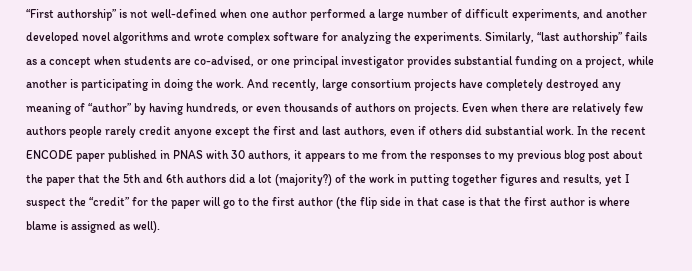“First authorship” is not well-defined when one author performed a large number of difficult experiments, and another developed novel algorithms and wrote complex software for analyzing the experiments. Similarly, “last authorship” fails as a concept when students are co-advised, or one principal investigator provides substantial funding on a project, while another is participating in doing the work. And recently, large consortium projects have completely destroyed any meaning of “author” by having hundreds, or even thousands of authors on projects. Even when there are relatively few authors people rarely credit anyone except the first and last authors, even if others did substantial work. In the recent ENCODE paper published in PNAS with 30 authors, it appears to me from the responses to my previous blog post about the paper that the 5th and 6th authors did a lot (majority?) of the work in putting together figures and results, yet I suspect the “credit” for the paper will go to the first author (the flip side in that case is that the first author is where blame is assigned as well).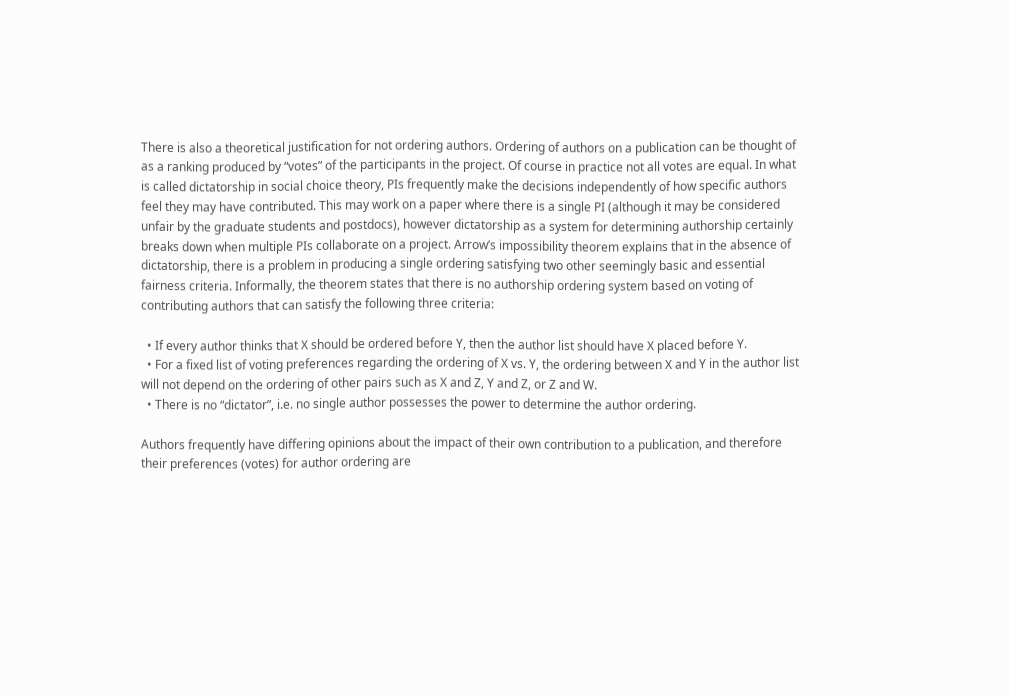There is also a theoretical justification for not ordering authors. Ordering of authors on a publication can be thought of as a ranking produced by “votes” of the participants in the project. Of course in practice not all votes are equal. In what is called dictatorship in social choice theory, PIs frequently make the decisions independently of how specific authors feel they may have contributed. This may work on a paper where there is a single PI (although it may be considered unfair by the graduate students and postdocs), however dictatorship as a system for determining authorship certainly breaks down when multiple PIs collaborate on a project. Arrow’s impossibility theorem explains that in the absence of dictatorship, there is a problem in producing a single ordering satisfying two other seemingly basic and essential fairness criteria. Informally, the theorem states that there is no authorship ordering system based on voting of contributing authors that can satisfy the following three criteria:

  • If every author thinks that X should be ordered before Y, then the author list should have X placed before Y.
  • For a fixed list of voting preferences regarding the ordering of X vs. Y, the ordering between X and Y in the author list will not depend on the ordering of other pairs such as X and Z, Y and Z, or Z and W.
  • There is no “dictator”, i.e. no single author possesses the power to determine the author ordering.

Authors frequently have differing opinions about the impact of their own contribution to a publication, and therefore their preferences (votes) for author ordering are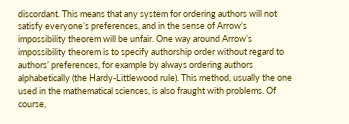discordant. This means that any system for ordering authors will not satisfy everyone’s preferences, and in the sense of Arrow’s impossibility theorem will be unfair. One way around Arrow’s impossibility theorem is to specify authorship order without regard to authors’ preferences, for example by always ordering authors alphabetically (the Hardy-Littlewood rule). This method, usually the one used in the mathematical sciences, is also fraught with problems. Of course,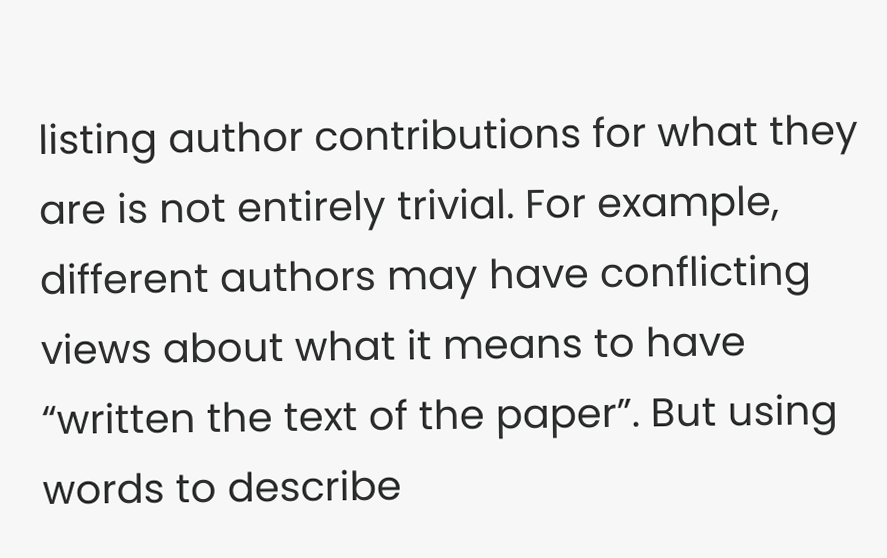listing author contributions for what they are is not entirely trivial. For example, different authors may have conflicting views about what it means to have “written the text of the paper”. But using words to describe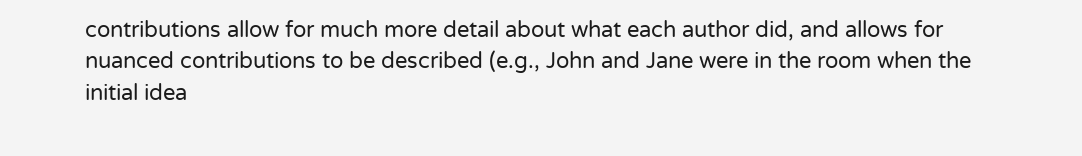contributions allow for much more detail about what each author did, and allows for nuanced contributions to be described (e.g., John and Jane were in the room when the initial idea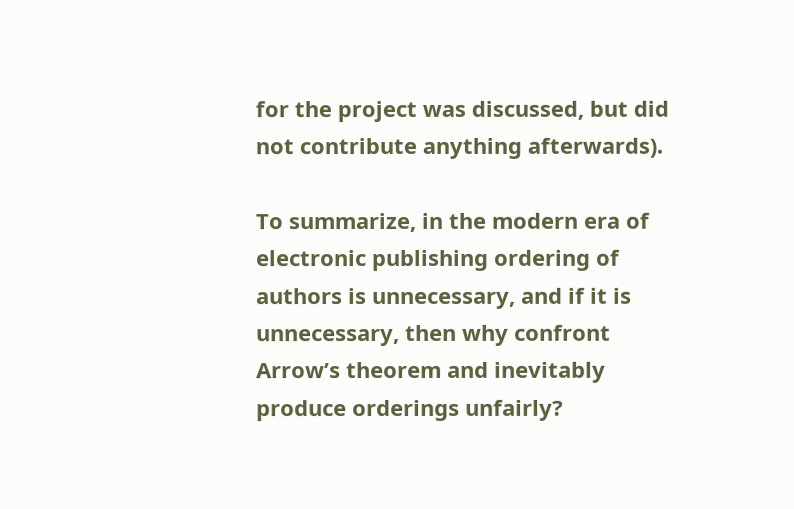for the project was discussed, but did not contribute anything afterwards).

To summarize, in the modern era of electronic publishing ordering of authors is unnecessary, and if it is unnecessary, then why confront Arrow’s theorem and inevitably produce orderings unfairly?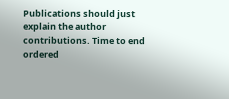Publications should just explain the author contributions. Time to end ordered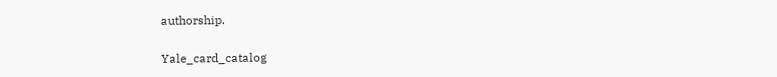authorship.

Yale_card_catalog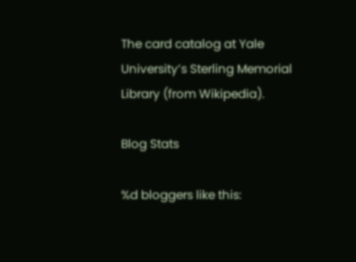The card catalog at Yale University’s Sterling Memorial Library (from Wikipedia).

Blog Stats

%d bloggers like this: